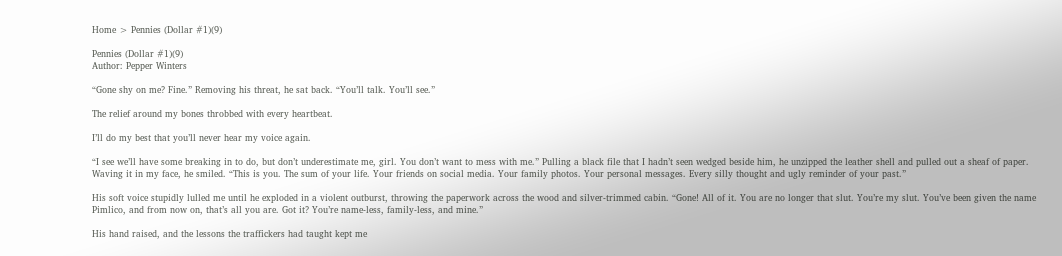Home > Pennies (Dollar #1)(9)

Pennies (Dollar #1)(9)
Author: Pepper Winters

“Gone shy on me? Fine.” Removing his threat, he sat back. “You’ll talk. You’ll see.”

The relief around my bones throbbed with every heartbeat.

I’ll do my best that you’ll never hear my voice again.

“I see we’ll have some breaking in to do, but don’t underestimate me, girl. You don’t want to mess with me.” Pulling a black file that I hadn’t seen wedged beside him, he unzipped the leather shell and pulled out a sheaf of paper. Waving it in my face, he smiled. “This is you. The sum of your life. Your friends on social media. Your family photos. Your personal messages. Every silly thought and ugly reminder of your past.”

His soft voice stupidly lulled me until he exploded in a violent outburst, throwing the paperwork across the wood and silver-trimmed cabin. “Gone! All of it. You are no longer that slut. You’re my slut. You’ve been given the name Pimlico, and from now on, that’s all you are. Got it? You’re name-less, family-less, and mine.”

His hand raised, and the lessons the traffickers had taught kept me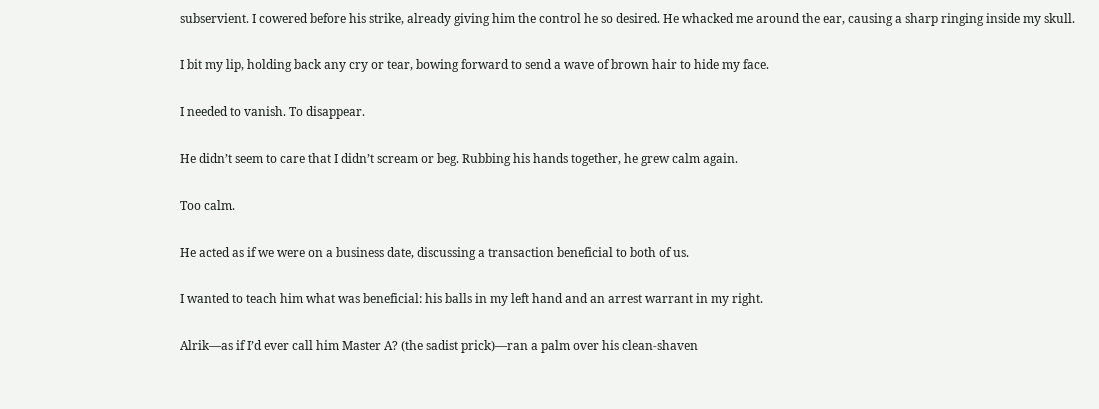subservient. I cowered before his strike, already giving him the control he so desired. He whacked me around the ear, causing a sharp ringing inside my skull.

I bit my lip, holding back any cry or tear, bowing forward to send a wave of brown hair to hide my face.

I needed to vanish. To disappear.

He didn’t seem to care that I didn’t scream or beg. Rubbing his hands together, he grew calm again.

Too calm.

He acted as if we were on a business date, discussing a transaction beneficial to both of us.

I wanted to teach him what was beneficial: his balls in my left hand and an arrest warrant in my right.

Alrik—as if I’d ever call him Master A? (the sadist prick)—ran a palm over his clean-shaven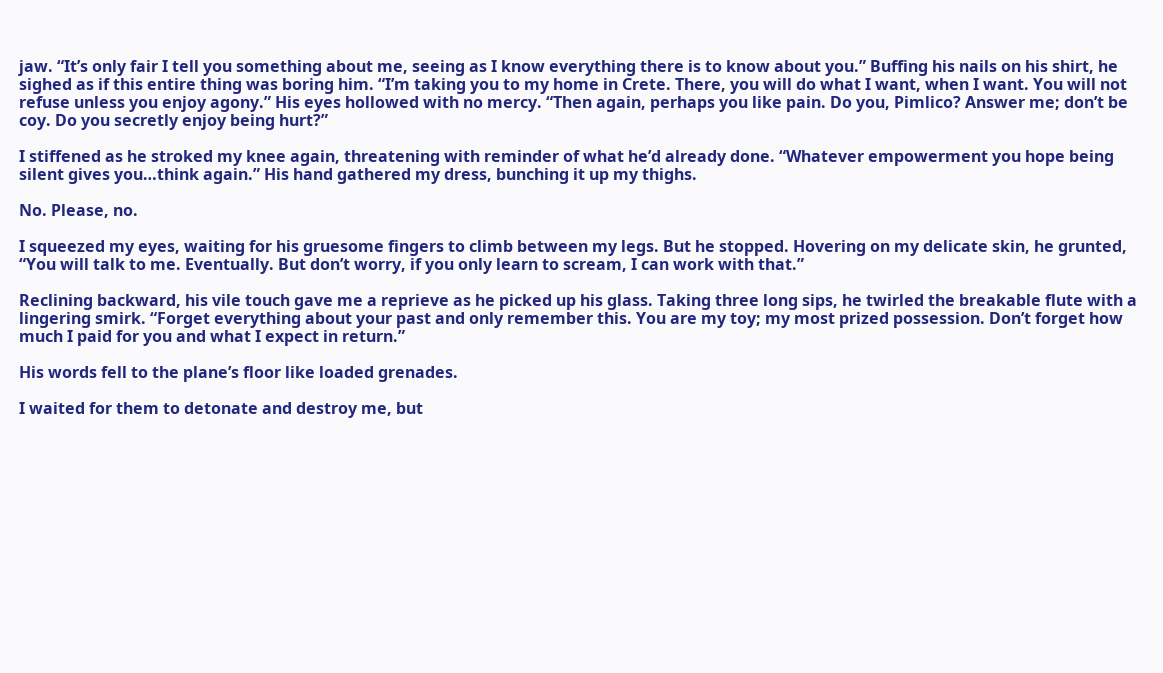jaw. “It’s only fair I tell you something about me, seeing as I know everything there is to know about you.” Buffing his nails on his shirt, he sighed as if this entire thing was boring him. “I’m taking you to my home in Crete. There, you will do what I want, when I want. You will not refuse unless you enjoy agony.” His eyes hollowed with no mercy. “Then again, perhaps you like pain. Do you, Pimlico? Answer me; don’t be coy. Do you secretly enjoy being hurt?”

I stiffened as he stroked my knee again, threatening with reminder of what he’d already done. “Whatever empowerment you hope being silent gives you…think again.” His hand gathered my dress, bunching it up my thighs.

No. Please, no.

I squeezed my eyes, waiting for his gruesome fingers to climb between my legs. But he stopped. Hovering on my delicate skin, he grunted, “You will talk to me. Eventually. But don’t worry, if you only learn to scream, I can work with that.”

Reclining backward, his vile touch gave me a reprieve as he picked up his glass. Taking three long sips, he twirled the breakable flute with a lingering smirk. “Forget everything about your past and only remember this. You are my toy; my most prized possession. Don’t forget how much I paid for you and what I expect in return.”

His words fell to the plane’s floor like loaded grenades.

I waited for them to detonate and destroy me, but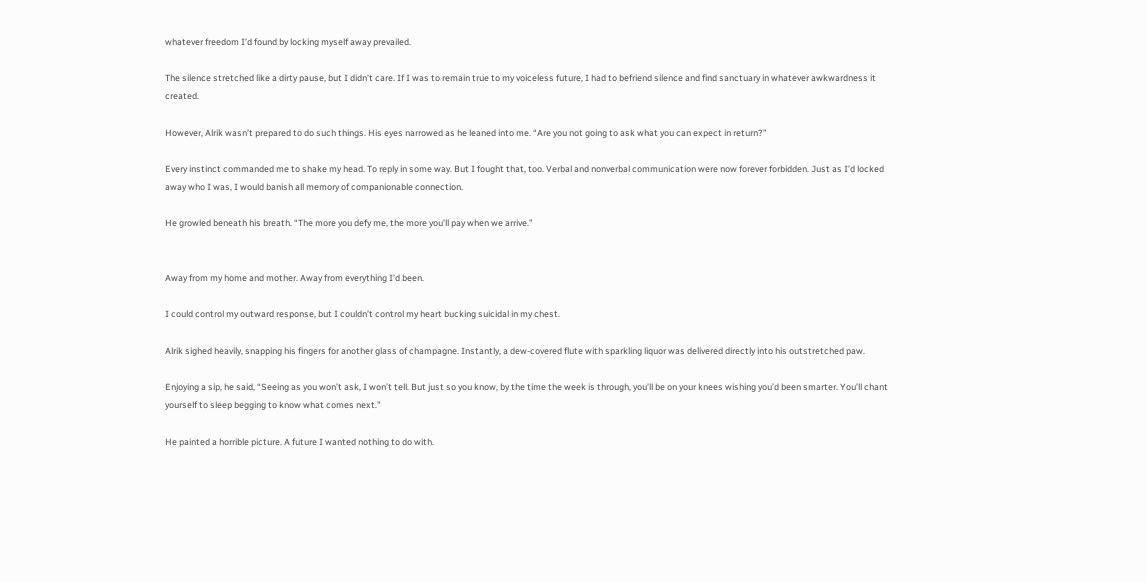whatever freedom I’d found by locking myself away prevailed.

The silence stretched like a dirty pause, but I didn’t care. If I was to remain true to my voiceless future, I had to befriend silence and find sanctuary in whatever awkwardness it created.

However, Alrik wasn’t prepared to do such things. His eyes narrowed as he leaned into me. “Are you not going to ask what you can expect in return?”

Every instinct commanded me to shake my head. To reply in some way. But I fought that, too. Verbal and nonverbal communication were now forever forbidden. Just as I’d locked away who I was, I would banish all memory of companionable connection.

He growled beneath his breath. “The more you defy me, the more you’ll pay when we arrive.”


Away from my home and mother. Away from everything I’d been.

I could control my outward response, but I couldn’t control my heart bucking suicidal in my chest.

Alrik sighed heavily, snapping his fingers for another glass of champagne. Instantly, a dew-covered flute with sparkling liquor was delivered directly into his outstretched paw.

Enjoying a sip, he said, “Seeing as you won’t ask, I won’t tell. But just so you know, by the time the week is through, you’ll be on your knees wishing you’d been smarter. You’ll chant yourself to sleep begging to know what comes next.”

He painted a horrible picture. A future I wanted nothing to do with.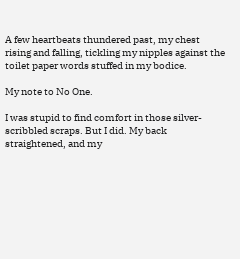A few heartbeats thundered past, my chest rising and falling, tickling my nipples against the toilet paper words stuffed in my bodice.

My note to No One.

I was stupid to find comfort in those silver-scribbled scraps. But I did. My back straightened, and my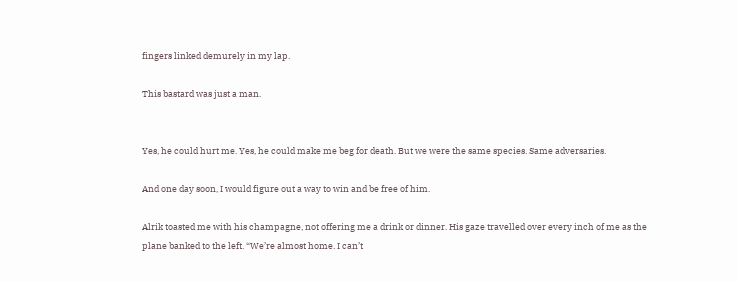fingers linked demurely in my lap.

This bastard was just a man.


Yes, he could hurt me. Yes, he could make me beg for death. But we were the same species. Same adversaries.

And one day soon, I would figure out a way to win and be free of him.

Alrik toasted me with his champagne, not offering me a drink or dinner. His gaze travelled over every inch of me as the plane banked to the left. “We’re almost home. I can’t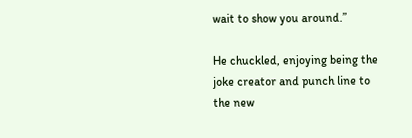wait to show you around.”

He chuckled, enjoying being the joke creator and punch line to the new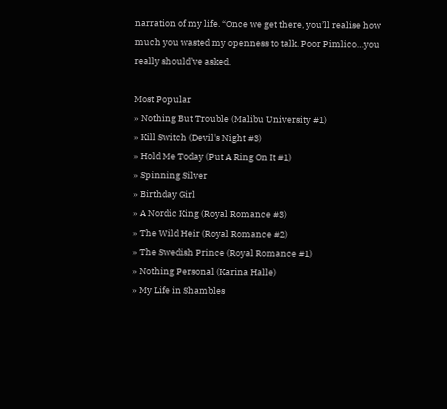narration of my life. “Once we get there, you’ll realise how much you wasted my openness to talk. Poor Pimlico…you really should’ve asked.

Most Popular
» Nothing But Trouble (Malibu University #1)
» Kill Switch (Devil's Night #3)
» Hold Me Today (Put A Ring On It #1)
» Spinning Silver
» Birthday Girl
» A Nordic King (Royal Romance #3)
» The Wild Heir (Royal Romance #2)
» The Swedish Prince (Royal Romance #1)
» Nothing Personal (Karina Halle)
» My Life in Shambles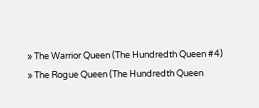» The Warrior Queen (The Hundredth Queen #4)
» The Rogue Queen (The Hundredth Queen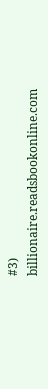#3)
billionaire.readsbookonline.com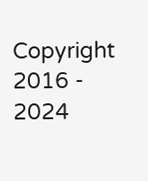Copyright 2016 - 2024